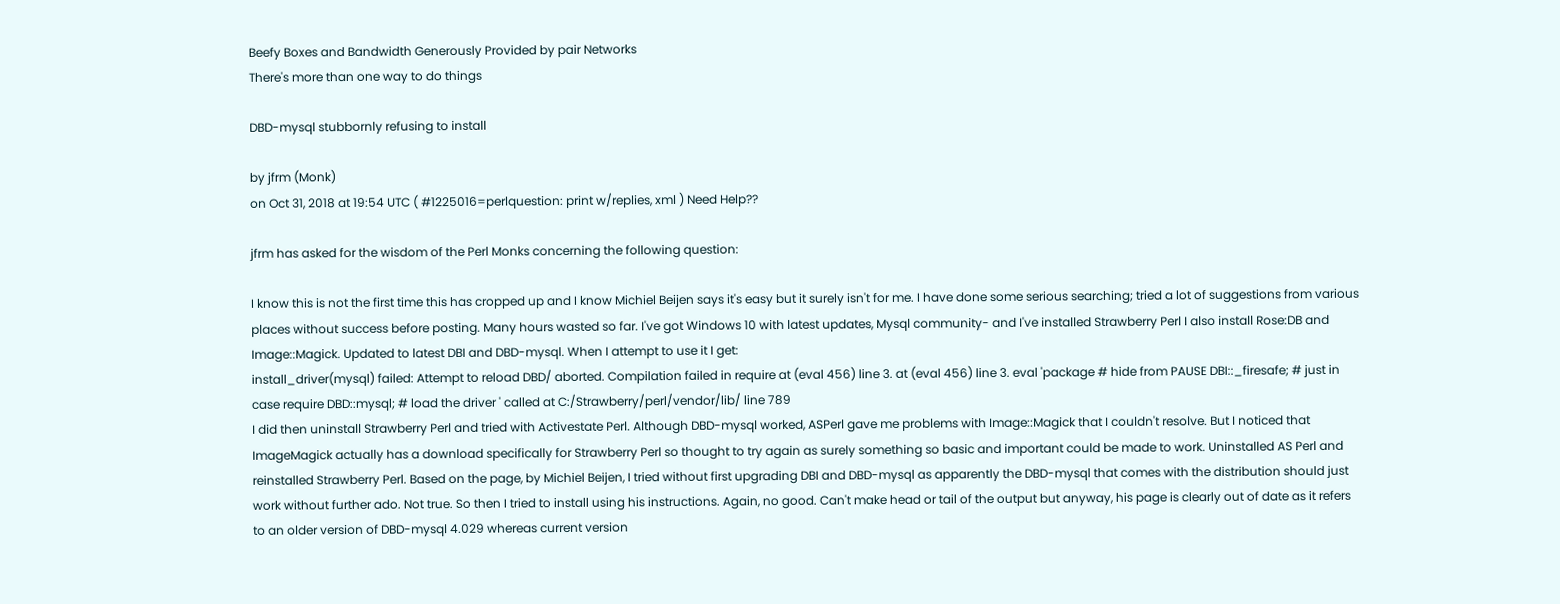Beefy Boxes and Bandwidth Generously Provided by pair Networks
There's more than one way to do things

DBD-mysql stubbornly refusing to install

by jfrm (Monk)
on Oct 31, 2018 at 19:54 UTC ( #1225016=perlquestion: print w/replies, xml ) Need Help??

jfrm has asked for the wisdom of the Perl Monks concerning the following question:

I know this is not the first time this has cropped up and I know Michiel Beijen says it's easy but it surely isn't for me. I have done some serious searching; tried a lot of suggestions from various places without success before posting. Many hours wasted so far. I've got Windows 10 with latest updates, Mysql community- and I've installed Strawberry Perl I also install Rose:DB and Image::Magick. Updated to latest DBI and DBD-mysql. When I attempt to use it I get:
install_driver(mysql) failed: Attempt to reload DBD/ aborted. Compilation failed in require at (eval 456) line 3. at (eval 456) line 3. eval 'package # hide from PAUSE DBI::_firesafe; # just in case require DBD::mysql; # load the driver ' called at C:/Strawberry/perl/vendor/lib/ line 789
I did then uninstall Strawberry Perl and tried with Activestate Perl. Although DBD-mysql worked, ASPerl gave me problems with Image::Magick that I couldn't resolve. But I noticed that ImageMagick actually has a download specifically for Strawberry Perl so thought to try again as surely something so basic and important could be made to work. Uninstalled AS Perl and reinstalled Strawberry Perl. Based on the page, by Michiel Beijen, I tried without first upgrading DBI and DBD-mysql as apparently the DBD-mysql that comes with the distribution should just work without further ado. Not true. So then I tried to install using his instructions. Again, no good. Can't make head or tail of the output but anyway, his page is clearly out of date as it refers to an older version of DBD-mysql 4.029 whereas current version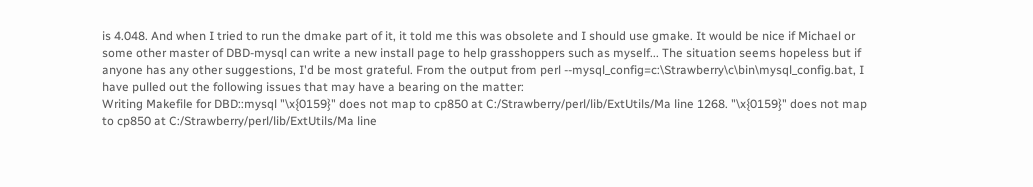is 4.048. And when I tried to run the dmake part of it, it told me this was obsolete and I should use gmake. It would be nice if Michael or some other master of DBD-mysql can write a new install page to help grasshoppers such as myself... The situation seems hopeless but if anyone has any other suggestions, I'd be most grateful. From the output from perl --mysql_config=c:\Strawberry\c\bin\mysql_config.bat, I have pulled out the following issues that may have a bearing on the matter:
Writing Makefile for DBD::mysql "\x{0159}" does not map to cp850 at C:/Strawberry/perl/lib/ExtUtils/Ma line 1268. "\x{0159}" does not map to cp850 at C:/Strawberry/perl/lib/ExtUtils/Ma line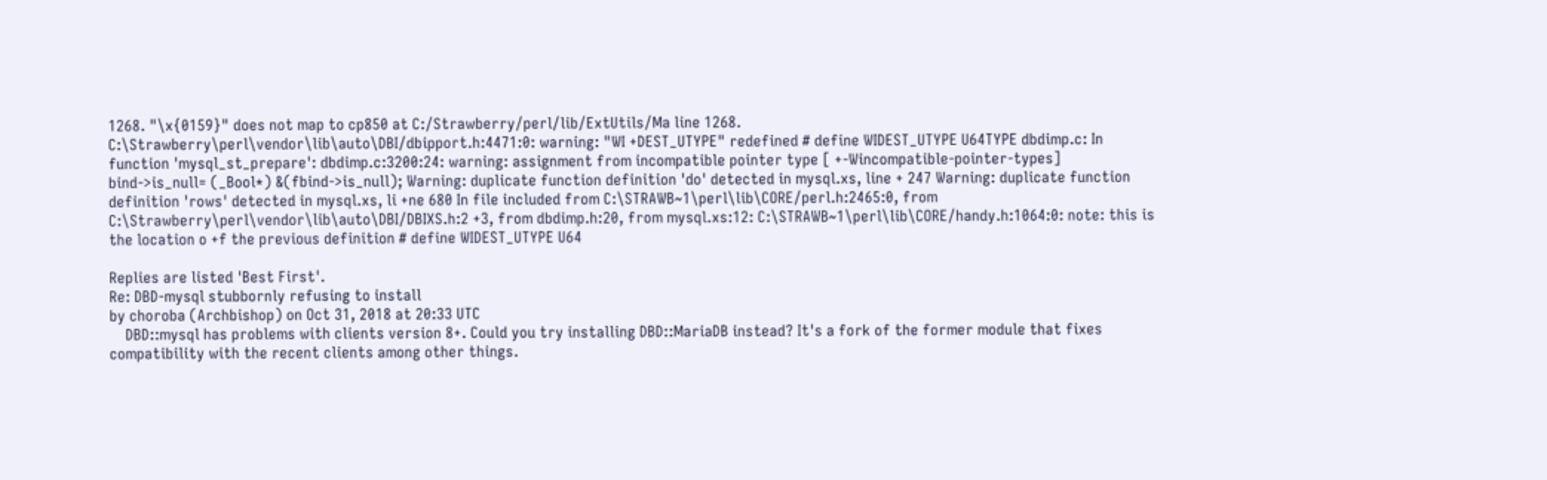1268. "\x{0159}" does not map to cp850 at C:/Strawberry/perl/lib/ExtUtils/Ma line 1268. C:\Strawberry\perl\vendor\lib\auto\DBI/dbipport.h:4471:0: warning: "WI +DEST_UTYPE" redefined # define WIDEST_UTYPE U64TYPE dbdimp.c: In function 'mysql_st_prepare': dbdimp.c:3200:24: warning: assignment from incompatible pointer type [ +-Wincompatible-pointer-types] bind->is_null= (_Bool*) &(fbind->is_null); Warning: duplicate function definition 'do' detected in mysql.xs, line + 247 Warning: duplicate function definition 'rows' detected in mysql.xs, li +ne 680 In file included from C:\STRAWB~1\perl\lib\CORE/perl.h:2465:0, from C:\Strawberry\perl\vendor\lib\auto\DBI/DBIXS.h:2 +3, from dbdimp.h:20, from mysql.xs:12: C:\STRAWB~1\perl\lib\CORE/handy.h:1064:0: note: this is the location o +f the previous definition # define WIDEST_UTYPE U64

Replies are listed 'Best First'.
Re: DBD-mysql stubbornly refusing to install
by choroba (Archbishop) on Oct 31, 2018 at 20:33 UTC
    DBD::mysql has problems with clients version 8+. Could you try installing DBD::MariaDB instead? It's a fork of the former module that fixes compatibility with the recent clients among other things.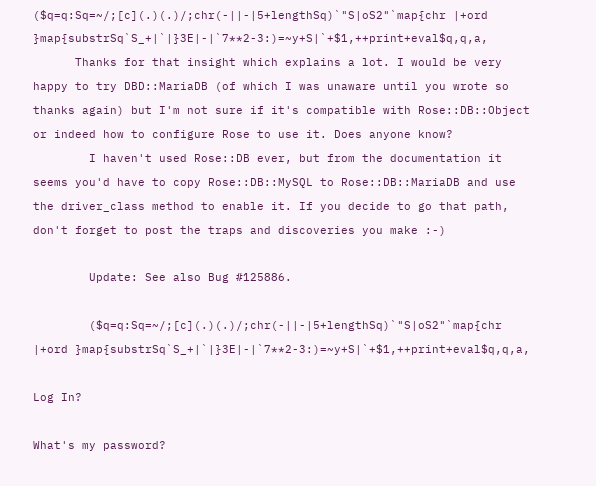($q=q:Sq=~/;[c](.)(.)/;chr(-||-|5+lengthSq)`"S|oS2"`map{chr |+ord }map{substrSq`S_+|`|}3E|-|`7**2-3:)=~y+S|`+$1,++print+eval$q,q,a,
      Thanks for that insight which explains a lot. I would be very happy to try DBD::MariaDB (of which I was unaware until you wrote so thanks again) but I'm not sure if it's compatible with Rose::DB::Object or indeed how to configure Rose to use it. Does anyone know?
        I haven't used Rose::DB ever, but from the documentation it seems you'd have to copy Rose::DB::MySQL to Rose::DB::MariaDB and use the driver_class method to enable it. If you decide to go that path, don't forget to post the traps and discoveries you make :-)

        Update: See also Bug #125886.

        ($q=q:Sq=~/;[c](.)(.)/;chr(-||-|5+lengthSq)`"S|oS2"`map{chr |+ord }map{substrSq`S_+|`|}3E|-|`7**2-3:)=~y+S|`+$1,++print+eval$q,q,a,

Log In?

What's my password?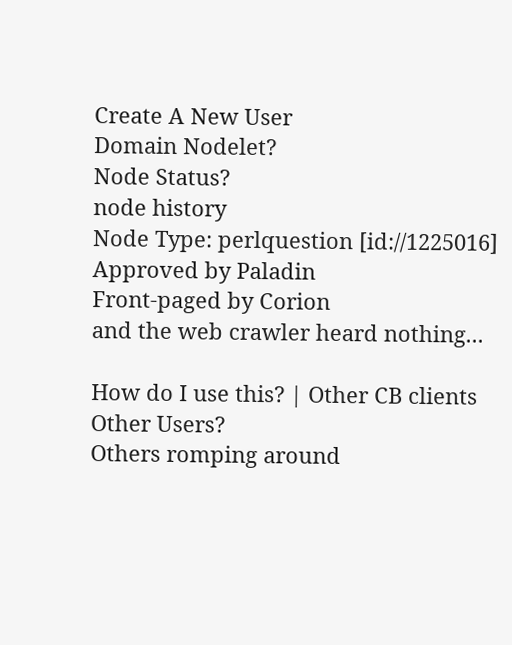Create A New User
Domain Nodelet?
Node Status?
node history
Node Type: perlquestion [id://1225016]
Approved by Paladin
Front-paged by Corion
and the web crawler heard nothing...

How do I use this? | Other CB clients
Other Users?
Others romping around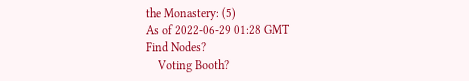the Monastery: (5)
As of 2022-06-29 01:28 GMT
Find Nodes?
    Voting Booth?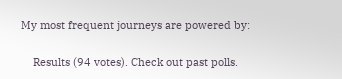My most frequent journeys are powered by:

    Results (94 votes). Check out past polls.